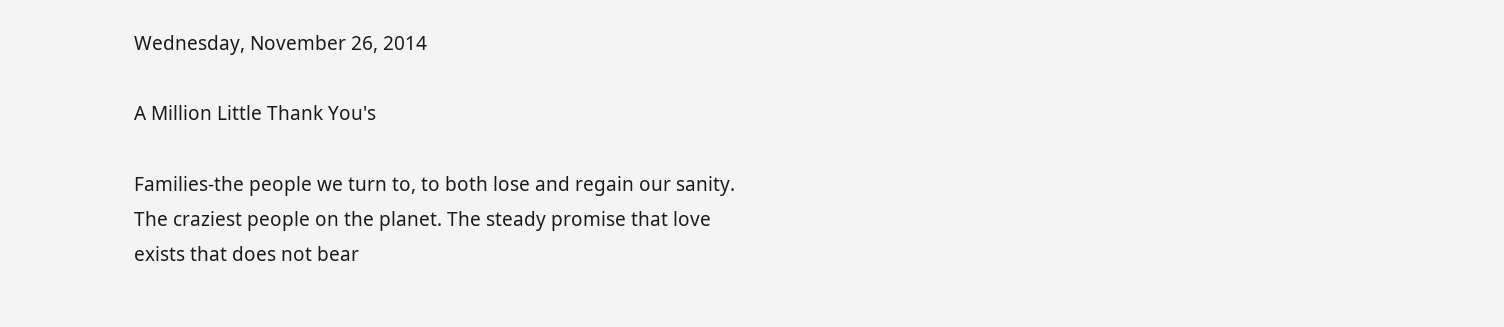Wednesday, November 26, 2014

A Million Little Thank You's

Families-the people we turn to, to both lose and regain our sanity. The craziest people on the planet. The steady promise that love exists that does not bear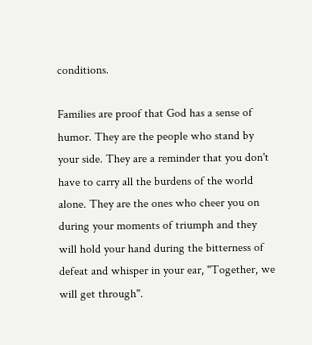conditions.

Families are proof that God has a sense of humor. They are the people who stand by your side. They are a reminder that you don't have to carry all the burdens of the world alone. They are the ones who cheer you on during your moments of triumph and they will hold your hand during the bitterness of defeat and whisper in your ear, "Together, we will get through".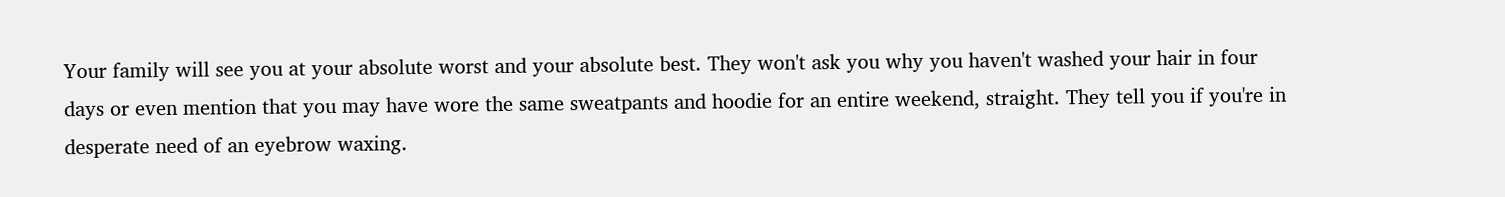Your family will see you at your absolute worst and your absolute best. They won't ask you why you haven't washed your hair in four days or even mention that you may have wore the same sweatpants and hoodie for an entire weekend, straight. They tell you if you're in desperate need of an eyebrow waxing.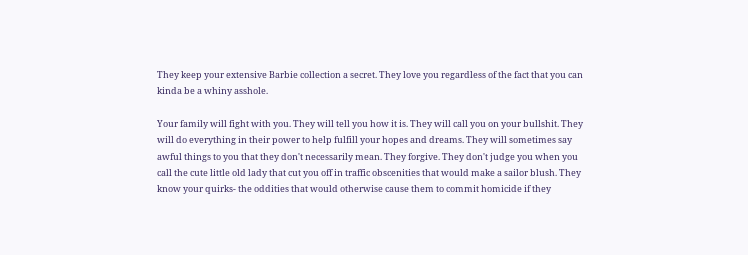They keep your extensive Barbie collection a secret. They love you regardless of the fact that you can kinda be a whiny asshole.

Your family will fight with you. They will tell you how it is. They will call you on your bullshit. They will do everything in their power to help fulfill your hopes and dreams. They will sometimes say awful things to you that they don't necessarily mean. They forgive. They don't judge you when you call the cute little old lady that cut you off in traffic obscenities that would make a sailor blush. They know your quirks- the oddities that would otherwise cause them to commit homicide if they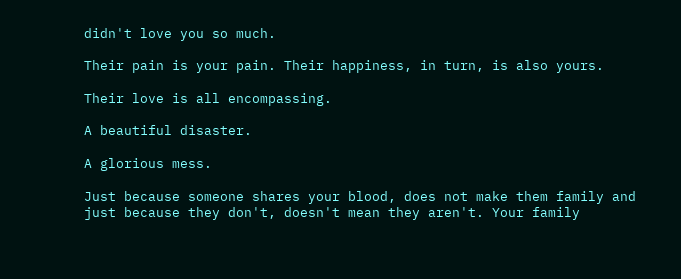didn't love you so much.

Their pain is your pain. Their happiness, in turn, is also yours.

Their love is all encompassing.

A beautiful disaster.

A glorious mess.

Just because someone shares your blood, does not make them family and just because they don't, doesn't mean they aren't. Your family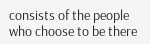consists of the people who choose to be there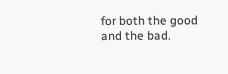for both the good and the bad.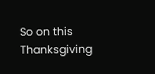So on this Thanksgiving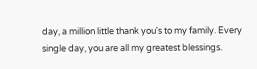day, a million little thank you's to my family. Every single day, you are all my greatest blessings.